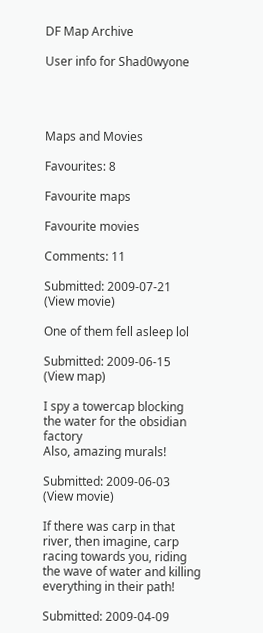DF Map Archive

User info for Shad0wyone




Maps and Movies

Favourites: 8

Favourite maps

Favourite movies

Comments: 11

Submitted: 2009-07-21 (View movie)

One of them fell asleep lol

Submitted: 2009-06-15 (View map)

I spy a towercap blocking the water for the obsidian factory
Also, amazing murals!

Submitted: 2009-06-03 (View movie)

If there was carp in that river, then imagine, carp racing towards you, riding the wave of water and killing everything in their path!

Submitted: 2009-04-09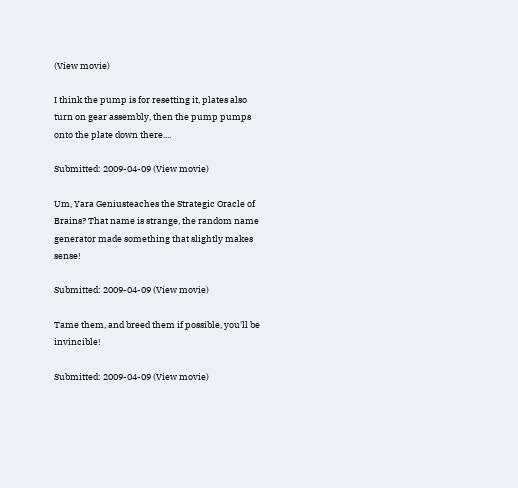(View movie)

I think the pump is for resetting it, plates also turn on gear assembly, then the pump pumps onto the plate down there....

Submitted: 2009-04-09 (View movie)

Um, Yara Geniusteaches the Strategic Oracle of Brains? That name is strange, the random name generator made something that slightly makes sense!

Submitted: 2009-04-09 (View movie)

Tame them, and breed them if possible, you'll be invincible!

Submitted: 2009-04-09 (View movie)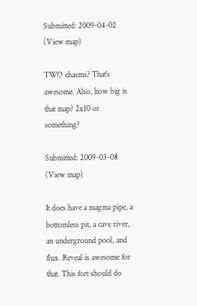Submitted: 2009-04-02 (View map)

TWO chasms? That's awesome. Also, how big is that map? 2x10 or something?

Submitted: 2009-03-08 (View map)

It does have a magma pipe, a bottomless pit, a cave river, an underground pool, and flux. Reveal is awesome for that. This fort should do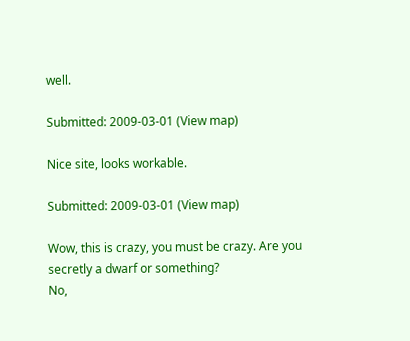well.

Submitted: 2009-03-01 (View map)

Nice site, looks workable.

Submitted: 2009-03-01 (View map)

Wow, this is crazy, you must be crazy. Are you secretly a dwarf or something?
No,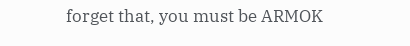forget that, you must be ARMOK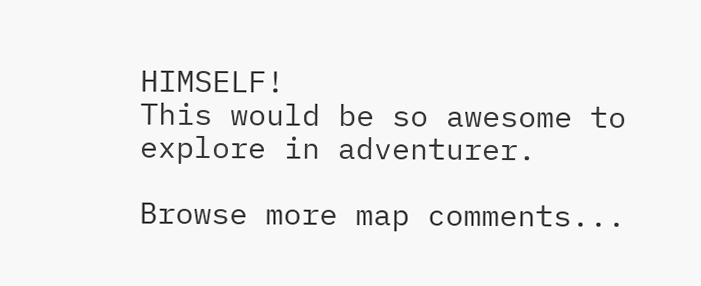HIMSELF!
This would be so awesome to explore in adventurer.

Browse more map comments...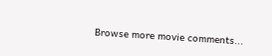Browse more movie comments...